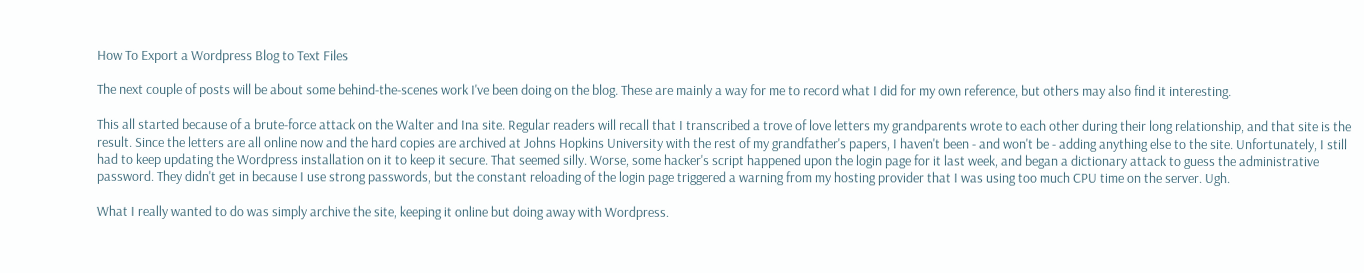How To Export a Wordpress Blog to Text Files

The next couple of posts will be about some behind-the-scenes work I've been doing on the blog. These are mainly a way for me to record what I did for my own reference, but others may also find it interesting.

This all started because of a brute-force attack on the Walter and Ina site. Regular readers will recall that I transcribed a trove of love letters my grandparents wrote to each other during their long relationship, and that site is the result. Since the letters are all online now and the hard copies are archived at Johns Hopkins University with the rest of my grandfather's papers, I haven't been - and won't be - adding anything else to the site. Unfortunately, I still had to keep updating the Wordpress installation on it to keep it secure. That seemed silly. Worse, some hacker's script happened upon the login page for it last week, and began a dictionary attack to guess the administrative password. They didn't get in because I use strong passwords, but the constant reloading of the login page triggered a warning from my hosting provider that I was using too much CPU time on the server. Ugh.

What I really wanted to do was simply archive the site, keeping it online but doing away with Wordpress.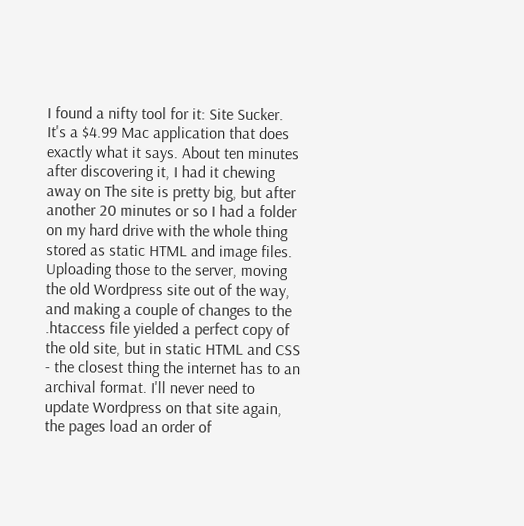I found a nifty tool for it: Site Sucker. It's a $4.99 Mac application that does exactly what it says. About ten minutes after discovering it, I had it chewing away on The site is pretty big, but after another 20 minutes or so I had a folder on my hard drive with the whole thing stored as static HTML and image files. Uploading those to the server, moving the old Wordpress site out of the way, and making a couple of changes to the .htaccess file yielded a perfect copy of the old site, but in static HTML and CSS - the closest thing the internet has to an archival format. I'll never need to update Wordpress on that site again, the pages load an order of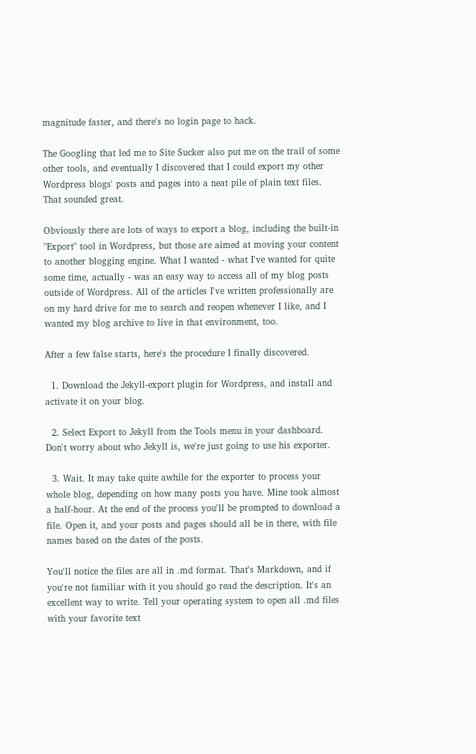magnitude faster, and there's no login page to hack.

The Googling that led me to Site Sucker also put me on the trail of some other tools, and eventually I discovered that I could export my other Wordpress blogs' posts and pages into a neat pile of plain text files. That sounded great.

Obviously there are lots of ways to export a blog, including the built-in "Export" tool in Wordpress, but those are aimed at moving your content to another blogging engine. What I wanted - what I've wanted for quite some time, actually - was an easy way to access all of my blog posts outside of Wordpress. All of the articles I've written professionally are on my hard drive for me to search and reopen whenever I like, and I wanted my blog archive to live in that environment, too.

After a few false starts, here's the procedure I finally discovered.

  1. Download the Jekyll-export plugin for Wordpress, and install and activate it on your blog.

  2. Select Export to Jekyll from the Tools menu in your dashboard. Don't worry about who Jekyll is, we're just going to use his exporter.

  3. Wait. It may take quite awhile for the exporter to process your whole blog, depending on how many posts you have. Mine took almost a half-hour. At the end of the process you'll be prompted to download a file. Open it, and your posts and pages should all be in there, with file names based on the dates of the posts.

You'll notice the files are all in .md format. That's Markdown, and if you're not familiar with it you should go read the description. It's an excellent way to write. Tell your operating system to open all .md files with your favorite text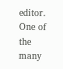editor. One of the many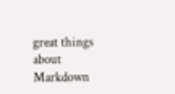great things about Markdown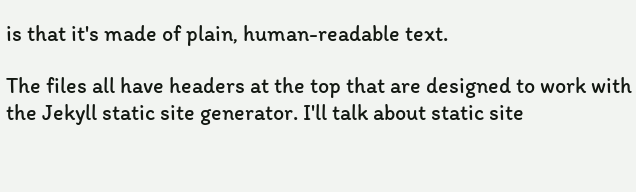is that it's made of plain, human-readable text.

The files all have headers at the top that are designed to work with the Jekyll static site generator. I'll talk about static site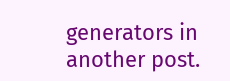generators in another post.